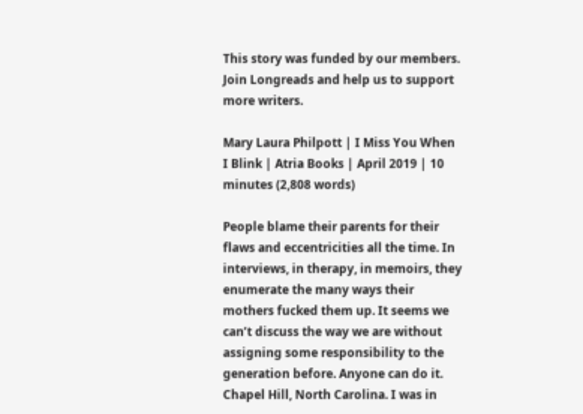This story was funded by our members. Join Longreads and help us to support more writers.

Mary Laura Philpott | I Miss You When I Blink | Atria Books | April 2019 | 10 minutes (2,808 words)

People blame their parents for their flaws and eccentricities all the time. In interviews, in therapy, in memoirs, they enumerate the many ways their mothers fucked them up. It seems we can’t discuss the way we are without assigning some responsibility to the generation before. Anyone can do it.
Chapel Hill, North Carolina. I was in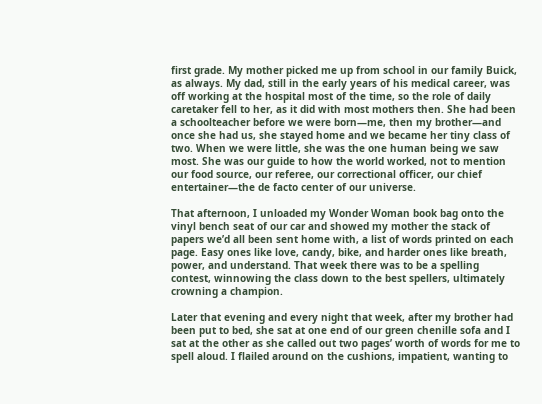first grade. My mother picked me up from school in our family Buick, as always. My dad, still in the early years of his medical career, was off working at the hospital most of the time, so the role of daily caretaker fell to her, as it did with most mothers then. She had been a schoolteacher before we were born—me, then my brother—and once she had us, she stayed home and we became her tiny class of two. When we were little, she was the one human being we saw most. She was our guide to how the world worked, not to mention our food source, our referee, our correctional officer, our chief entertainer—the de facto center of our universe.

That afternoon, I unloaded my Wonder Woman book bag onto the vinyl bench seat of our car and showed my mother the stack of papers we’d all been sent home with, a list of words printed on each page. Easy ones like love, candy, bike, and harder ones like breath, power, and understand. That week there was to be a spelling contest, winnowing the class down to the best spellers, ultimately crowning a champion.

Later that evening and every night that week, after my brother had been put to bed, she sat at one end of our green chenille sofa and I sat at the other as she called out two pages’ worth of words for me to spell aloud. I flailed around on the cushions, impatient, wanting to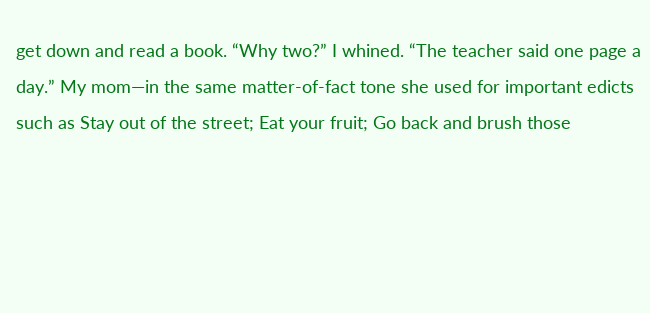get down and read a book. “Why two?” I whined. “The teacher said one page a day.” My mom—in the same matter-of-fact tone she used for important edicts such as Stay out of the street; Eat your fruit; Go back and brush those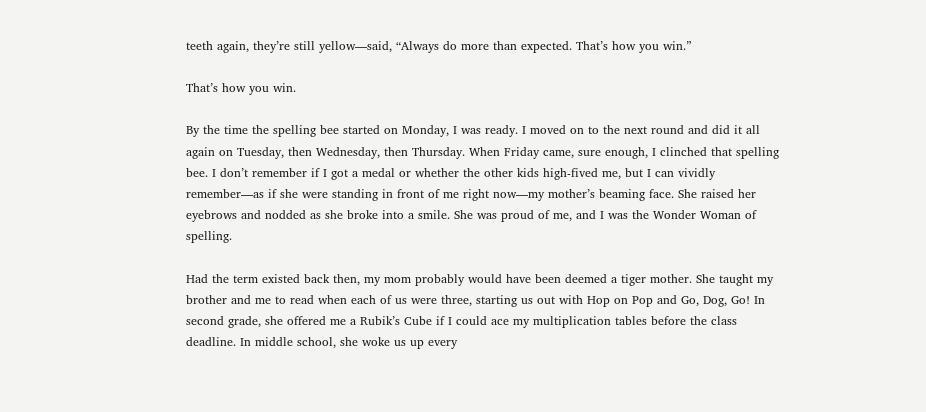teeth again, they’re still yellow—said, “Always do more than expected. That’s how you win.”

That’s how you win.

By the time the spelling bee started on Monday, I was ready. I moved on to the next round and did it all again on Tuesday, then Wednesday, then Thursday. When Friday came, sure enough, I clinched that spelling bee. I don’t remember if I got a medal or whether the other kids high-fived me, but I can vividly remember—as if she were standing in front of me right now—my mother’s beaming face. She raised her eyebrows and nodded as she broke into a smile. She was proud of me, and I was the Wonder Woman of spelling.

Had the term existed back then, my mom probably would have been deemed a tiger mother. She taught my brother and me to read when each of us were three, starting us out with Hop on Pop and Go, Dog, Go! In second grade, she offered me a Rubik’s Cube if I could ace my multiplication tables before the class deadline. In middle school, she woke us up every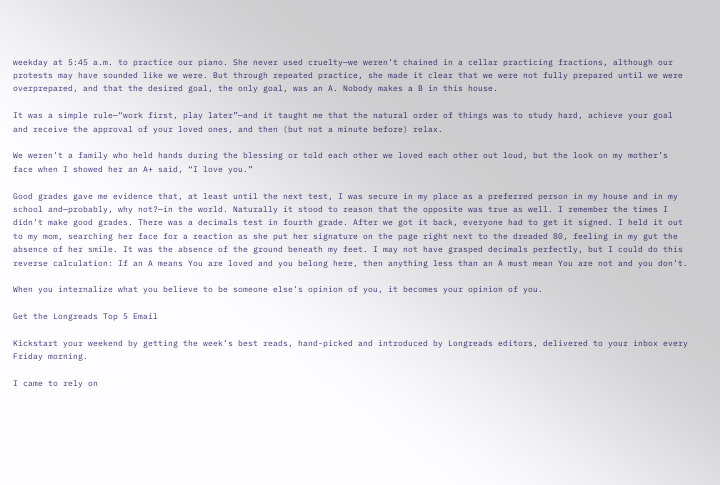weekday at 5:45 a.m. to practice our piano. She never used cruelty—we weren’t chained in a cellar practicing fractions, although our protests may have sounded like we were. But through repeated practice, she made it clear that we were not fully prepared until we were overprepared, and that the desired goal, the only goal, was an A. Nobody makes a B in this house.

It was a simple rule—“work first, play later”—and it taught me that the natural order of things was to study hard, achieve your goal and receive the approval of your loved ones, and then (but not a minute before) relax.

We weren’t a family who held hands during the blessing or told each other we loved each other out loud, but the look on my mother’s face when I showed her an A+ said, “I love you.”

Good grades gave me evidence that, at least until the next test, I was secure in my place as a preferred person in my house and in my school and—probably, why not?—in the world. Naturally it stood to reason that the opposite was true as well. I remember the times I didn’t make good grades. There was a decimals test in fourth grade. After we got it back, everyone had to get it signed. I held it out to my mom, searching her face for a reaction as she put her signature on the page right next to the dreaded 80, feeling in my gut the absence of her smile. It was the absence of the ground beneath my feet. I may not have grasped decimals perfectly, but I could do this reverse calculation: If an A means You are loved and you belong here, then anything less than an A must mean You are not and you don’t.

When you internalize what you believe to be someone else’s opinion of you, it becomes your opinion of you.

Get the Longreads Top 5 Email

Kickstart your weekend by getting the week’s best reads, hand-picked and introduced by Longreads editors, delivered to your inbox every Friday morning.

I came to rely on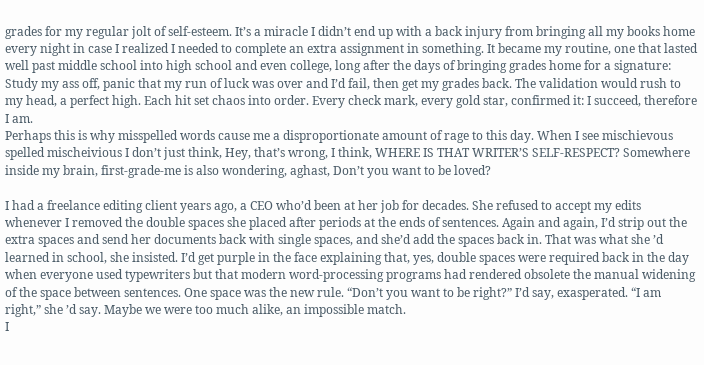grades for my regular jolt of self-esteem. It’s a miracle I didn’t end up with a back injury from bringing all my books home every night in case I realized I needed to complete an extra assignment in something. It became my routine, one that lasted well past middle school into high school and even college, long after the days of bringing grades home for a signature: Study my ass off, panic that my run of luck was over and I’d fail, then get my grades back. The validation would rush to my head, a perfect high. Each hit set chaos into order. Every check mark, every gold star, confirmed it: I succeed, therefore I am.
Perhaps this is why misspelled words cause me a disproportionate amount of rage to this day. When I see mischievous spelled mischeivious I don’t just think, Hey, that’s wrong, I think, WHERE IS THAT WRITER’S SELF-RESPECT? Somewhere inside my brain, first-grade-me is also wondering, aghast, Don’t you want to be loved?

I had a freelance editing client years ago, a CEO who’d been at her job for decades. She refused to accept my edits whenever I removed the double spaces she placed after periods at the ends of sentences. Again and again, I’d strip out the extra spaces and send her documents back with single spaces, and she’d add the spaces back in. That was what she ’d learned in school, she insisted. I’d get purple in the face explaining that, yes, double spaces were required back in the day when everyone used typewriters but that modern word-processing programs had rendered obsolete the manual widening of the space between sentences. One space was the new rule. “Don’t you want to be right?” I’d say, exasperated. “I am right,” she ’d say. Maybe we were too much alike, an impossible match.
I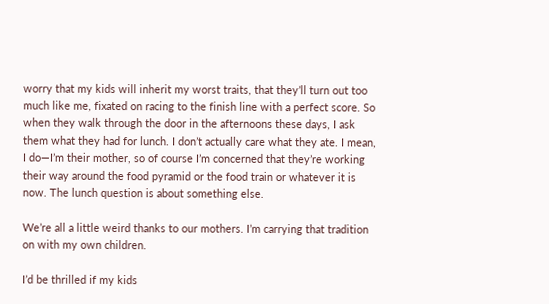worry that my kids will inherit my worst traits, that they’ll turn out too much like me, fixated on racing to the finish line with a perfect score. So when they walk through the door in the afternoons these days, I ask them what they had for lunch. I don’t actually care what they ate. I mean, I do—I’m their mother, so of course I’m concerned that they’re working their way around the food pyramid or the food train or whatever it is now. The lunch question is about something else.

We’re all a little weird thanks to our mothers. I’m carrying that tradition on with my own children.

I’d be thrilled if my kids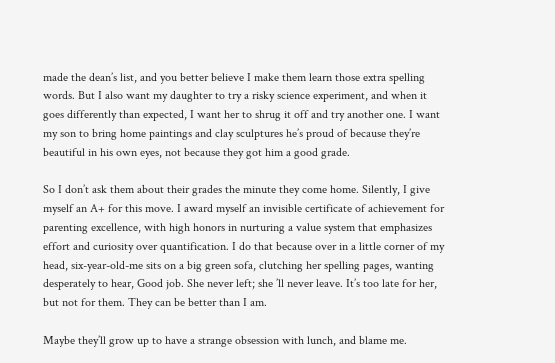made the dean’s list, and you better believe I make them learn those extra spelling words. But I also want my daughter to try a risky science experiment, and when it goes differently than expected, I want her to shrug it off and try another one. I want my son to bring home paintings and clay sculptures he’s proud of because they’re beautiful in his own eyes, not because they got him a good grade.

So I don’t ask them about their grades the minute they come home. Silently, I give myself an A+ for this move. I award myself an invisible certificate of achievement for parenting excellence, with high honors in nurturing a value system that emphasizes effort and curiosity over quantification. I do that because over in a little corner of my head, six-year-old-me sits on a big green sofa, clutching her spelling pages, wanting desperately to hear, Good job. She never left; she ’ll never leave. It’s too late for her, but not for them. They can be better than I am.

Maybe they’ll grow up to have a strange obsession with lunch, and blame me.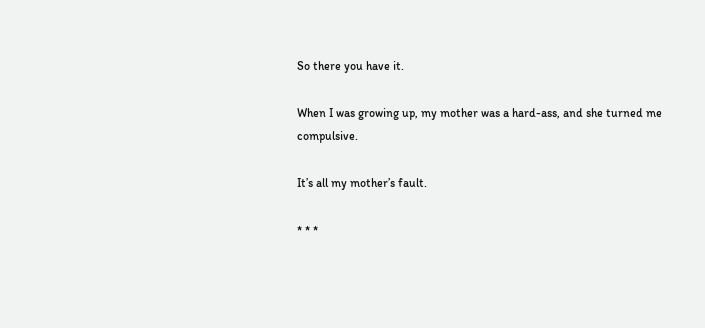So there you have it.

When I was growing up, my mother was a hard-ass, and she turned me compulsive.

It’s all my mother’s fault.

* * *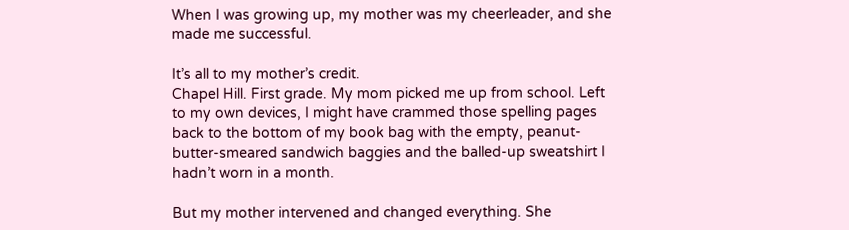When I was growing up, my mother was my cheerleader, and she made me successful.

It’s all to my mother’s credit.
Chapel Hill. First grade. My mom picked me up from school. Left to my own devices, I might have crammed those spelling pages back to the bottom of my book bag with the empty, peanut-butter-smeared sandwich baggies and the balled-up sweatshirt I hadn’t worn in a month.

But my mother intervened and changed everything. She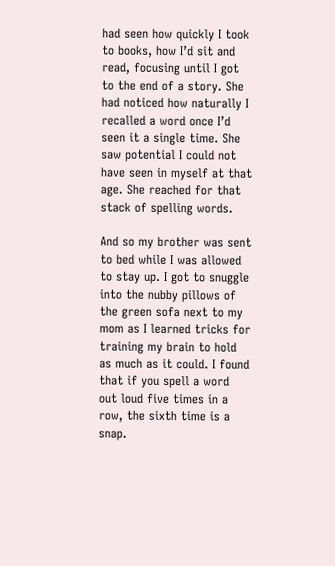had seen how quickly I took to books, how I’d sit and read, focusing until I got to the end of a story. She had noticed how naturally I recalled a word once I’d seen it a single time. She saw potential I could not have seen in myself at that age. She reached for that stack of spelling words.

And so my brother was sent to bed while I was allowed to stay up. I got to snuggle into the nubby pillows of the green sofa next to my mom as I learned tricks for training my brain to hold as much as it could. I found that if you spell a word out loud five times in a row, the sixth time is a snap.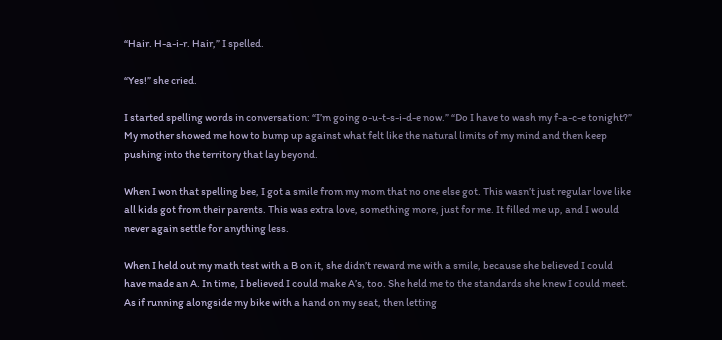“Hair. H-a-i-r. Hair,” I spelled.

“Yes!” she cried.

I started spelling words in conversation: “I’m going o-u-t-s-i-d-e now.” “Do I have to wash my f-a-c-e tonight?” My mother showed me how to bump up against what felt like the natural limits of my mind and then keep pushing into the territory that lay beyond.

When I won that spelling bee, I got a smile from my mom that no one else got. This wasn’t just regular love like all kids got from their parents. This was extra love, something more, just for me. It filled me up, and I would never again settle for anything less.

When I held out my math test with a B on it, she didn’t reward me with a smile, because she believed I could have made an A. In time, I believed I could make A’s, too. She held me to the standards she knew I could meet. As if running alongside my bike with a hand on my seat, then letting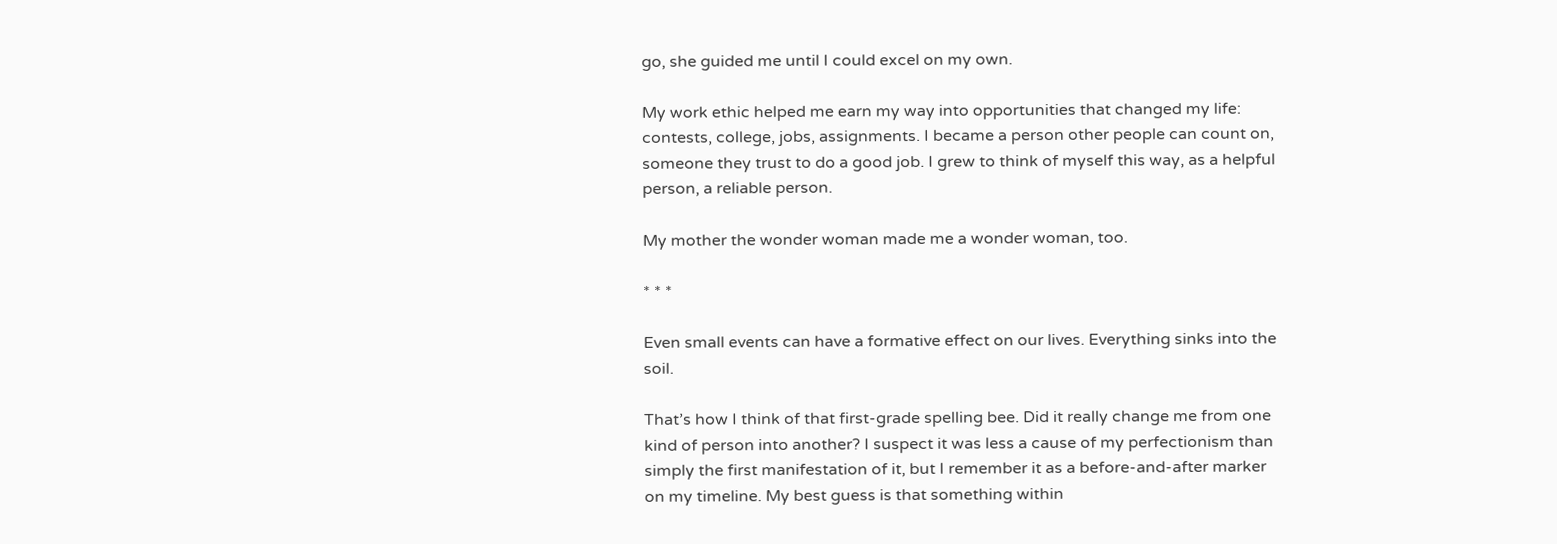go, she guided me until I could excel on my own.

My work ethic helped me earn my way into opportunities that changed my life: contests, college, jobs, assignments. I became a person other people can count on, someone they trust to do a good job. I grew to think of myself this way, as a helpful person, a reliable person.

My mother the wonder woman made me a wonder woman, too.

* * *

Even small events can have a formative effect on our lives. Everything sinks into the soil.

That’s how I think of that first-grade spelling bee. Did it really change me from one kind of person into another? I suspect it was less a cause of my perfectionism than simply the first manifestation of it, but I remember it as a before-and-after marker on my timeline. My best guess is that something within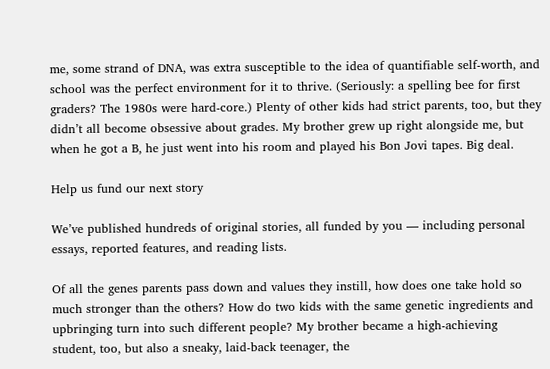me, some strand of DNA, was extra susceptible to the idea of quantifiable self-worth, and school was the perfect environment for it to thrive. (Seriously: a spelling bee for first graders? The 1980s were hard-core.) Plenty of other kids had strict parents, too, but they didn’t all become obsessive about grades. My brother grew up right alongside me, but when he got a B, he just went into his room and played his Bon Jovi tapes. Big deal.

Help us fund our next story

We’ve published hundreds of original stories, all funded by you — including personal essays, reported features, and reading lists.

Of all the genes parents pass down and values they instill, how does one take hold so much stronger than the others? How do two kids with the same genetic ingredients and upbringing turn into such different people? My brother became a high-achieving student, too, but also a sneaky, laid-back teenager, the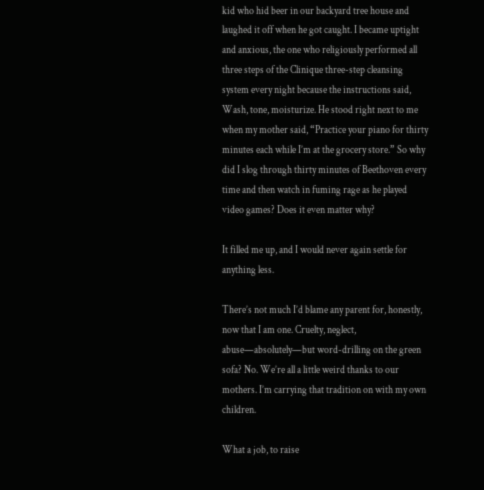kid who hid beer in our backyard tree house and laughed it off when he got caught. I became uptight and anxious, the one who religiously performed all three steps of the Clinique three-step cleansing system every night because the instructions said, Wash, tone, moisturize. He stood right next to me when my mother said, “Practice your piano for thirty minutes each while I’m at the grocery store.” So why did I slog through thirty minutes of Beethoven every time and then watch in fuming rage as he played video games? Does it even matter why?

It filled me up, and I would never again settle for anything less.

There’s not much I’d blame any parent for, honestly, now that I am one. Cruelty, neglect, abuse—absolutely—but word-drilling on the green sofa? No. We’re all a little weird thanks to our mothers. I’m carrying that tradition on with my own children.

What a job, to raise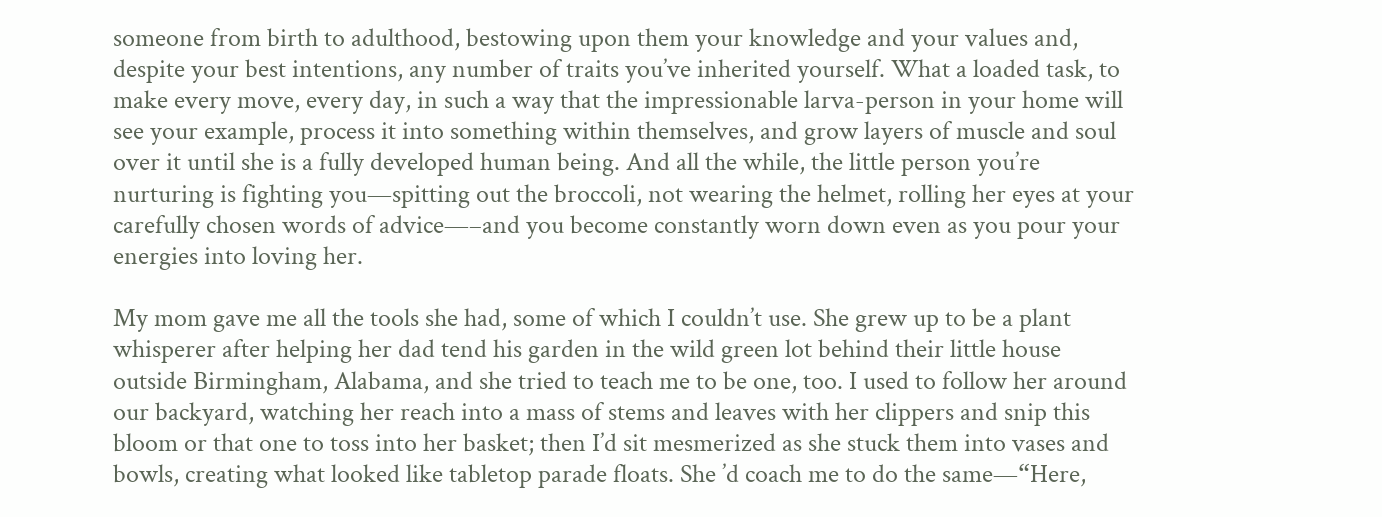someone from birth to adulthood, bestowing upon them your knowledge and your values and, despite your best intentions, any number of traits you’ve inherited yourself. What a loaded task, to make every move, every day, in such a way that the impressionable larva-person in your home will see your example, process it into something within themselves, and grow layers of muscle and soul over it until she is a fully developed human being. And all the while, the little person you’re nurturing is fighting you—spitting out the broccoli, not wearing the helmet, rolling her eyes at your carefully chosen words of advice—–and you become constantly worn down even as you pour your energies into loving her.

My mom gave me all the tools she had, some of which I couldn’t use. She grew up to be a plant whisperer after helping her dad tend his garden in the wild green lot behind their little house outside Birmingham, Alabama, and she tried to teach me to be one, too. I used to follow her around our backyard, watching her reach into a mass of stems and leaves with her clippers and snip this bloom or that one to toss into her basket; then I’d sit mesmerized as she stuck them into vases and bowls, creating what looked like tabletop parade floats. She ’d coach me to do the same—“Here,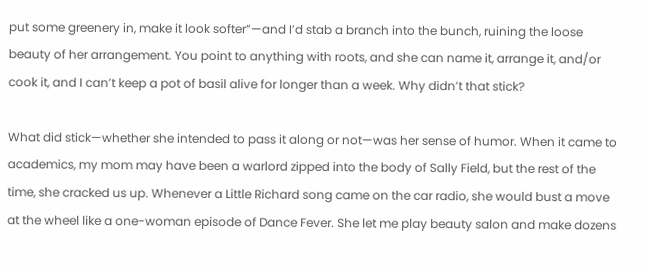put some greenery in, make it look softer”—and I’d stab a branch into the bunch, ruining the loose beauty of her arrangement. You point to anything with roots, and she can name it, arrange it, and/or cook it, and I can’t keep a pot of basil alive for longer than a week. Why didn’t that stick?

What did stick—whether she intended to pass it along or not—was her sense of humor. When it came to academics, my mom may have been a warlord zipped into the body of Sally Field, but the rest of the time, she cracked us up. Whenever a Little Richard song came on the car radio, she would bust a move at the wheel like a one-woman episode of Dance Fever. She let me play beauty salon and make dozens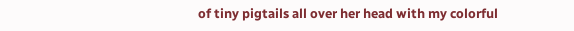of tiny pigtails all over her head with my colorful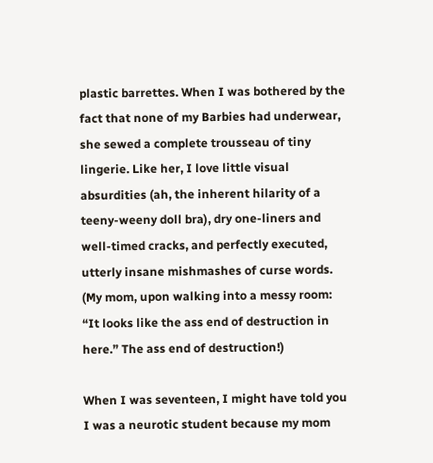plastic barrettes. When I was bothered by the fact that none of my Barbies had underwear, she sewed a complete trousseau of tiny lingerie. Like her, I love little visual absurdities (ah, the inherent hilarity of a teeny-weeny doll bra), dry one-liners and well-timed cracks, and perfectly executed, utterly insane mishmashes of curse words. (My mom, upon walking into a messy room: “It looks like the ass end of destruction in here.” The ass end of destruction!)

When I was seventeen, I might have told you I was a neurotic student because my mom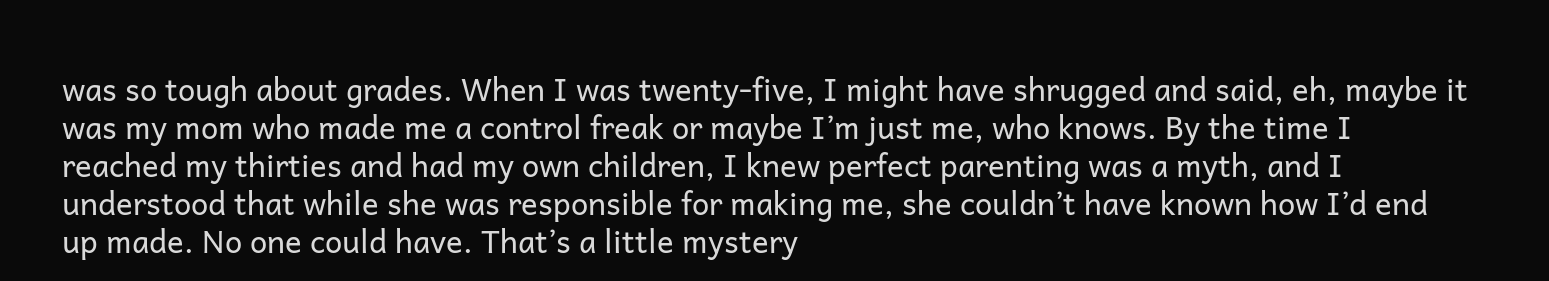was so tough about grades. When I was twenty-five, I might have shrugged and said, eh, maybe it was my mom who made me a control freak or maybe I’m just me, who knows. By the time I reached my thirties and had my own children, I knew perfect parenting was a myth, and I understood that while she was responsible for making me, she couldn’t have known how I’d end up made. No one could have. That’s a little mystery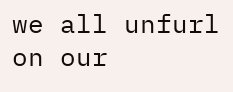we all unfurl on our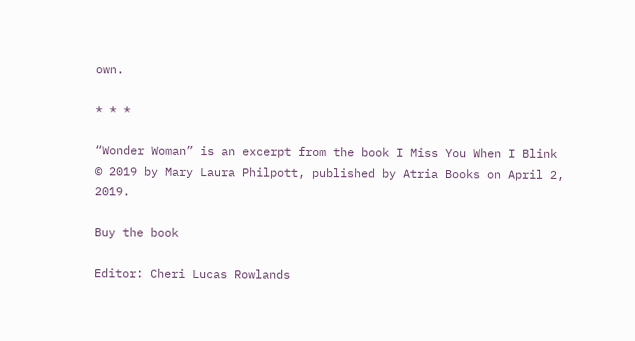own.

* * *

“Wonder Woman” is an excerpt from the book I Miss You When I Blink © 2019 by Mary Laura Philpott, published by Atria Books on April 2, 2019.

Buy the book

Editor: Cheri Lucas Rowlands